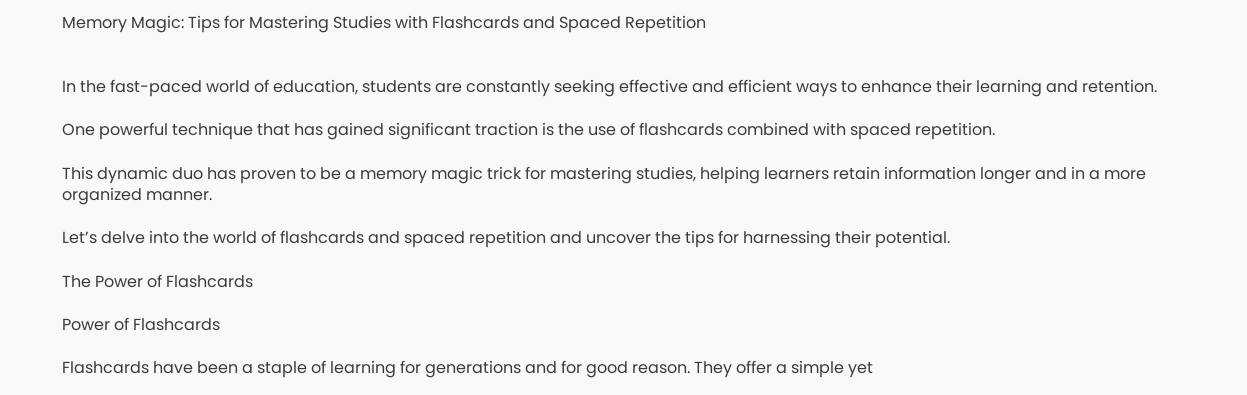Memory Magic: Tips for Mastering Studies with Flashcards and Spaced Repetition


In the fast-paced world of education, students are constantly seeking effective and efficient ways to enhance their learning and retention.

One powerful technique that has gained significant traction is the use of flashcards combined with spaced repetition.

This dynamic duo has proven to be a memory magic trick for mastering studies, helping learners retain information longer and in a more organized manner.

Let’s delve into the world of flashcards and spaced repetition and uncover the tips for harnessing their potential.

The Power of Flashcards

Power of Flashcards

Flashcards have been a staple of learning for generations and for good reason. They offer a simple yet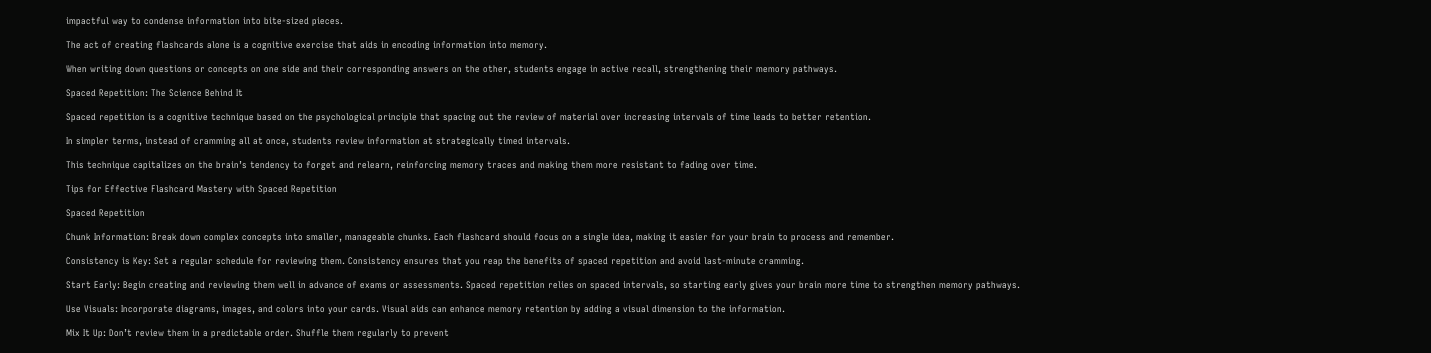impactful way to condense information into bite-sized pieces.

The act of creating flashcards alone is a cognitive exercise that aids in encoding information into memory.

When writing down questions or concepts on one side and their corresponding answers on the other, students engage in active recall, strengthening their memory pathways.

Spaced Repetition: The Science Behind It

Spaced repetition is a cognitive technique based on the psychological principle that spacing out the review of material over increasing intervals of time leads to better retention.

In simpler terms, instead of cramming all at once, students review information at strategically timed intervals.

This technique capitalizes on the brain’s tendency to forget and relearn, reinforcing memory traces and making them more resistant to fading over time.

Tips for Effective Flashcard Mastery with Spaced Repetition

Spaced Repetition

Chunk Information: Break down complex concepts into smaller, manageable chunks. Each flashcard should focus on a single idea, making it easier for your brain to process and remember.

Consistency is Key: Set a regular schedule for reviewing them. Consistency ensures that you reap the benefits of spaced repetition and avoid last-minute cramming.

Start Early: Begin creating and reviewing them well in advance of exams or assessments. Spaced repetition relies on spaced intervals, so starting early gives your brain more time to strengthen memory pathways.

Use Visuals: Incorporate diagrams, images, and colors into your cards. Visual aids can enhance memory retention by adding a visual dimension to the information.

Mix It Up: Don’t review them in a predictable order. Shuffle them regularly to prevent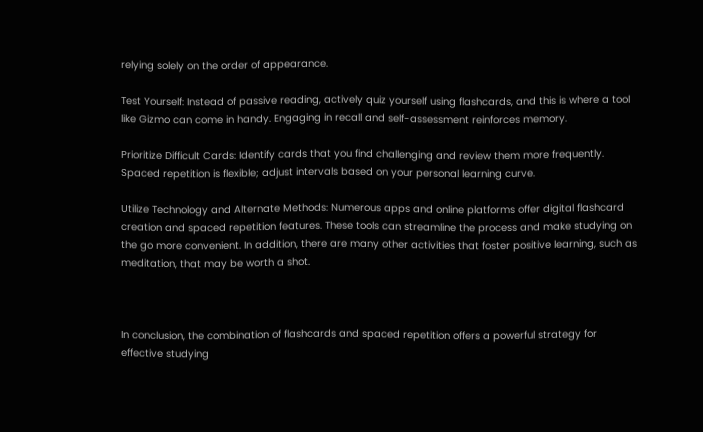relying solely on the order of appearance.

Test Yourself: Instead of passive reading, actively quiz yourself using flashcards, and this is where a tool like Gizmo can come in handy. Engaging in recall and self-assessment reinforces memory.

Prioritize Difficult Cards: Identify cards that you find challenging and review them more frequently. Spaced repetition is flexible; adjust intervals based on your personal learning curve.

Utilize Technology and Alternate Methods: Numerous apps and online platforms offer digital flashcard creation and spaced repetition features. These tools can streamline the process and make studying on the go more convenient. In addition, there are many other activities that foster positive learning, such as meditation, that may be worth a shot.



In conclusion, the combination of flashcards and spaced repetition offers a powerful strategy for effective studying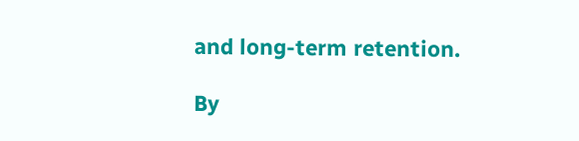and long-term retention.

By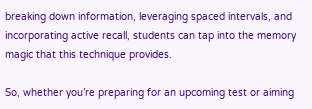breaking down information, leveraging spaced intervals, and incorporating active recall, students can tap into the memory magic that this technique provides.

So, whether you’re preparing for an upcoming test or aiming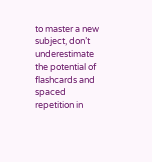to master a new subject, don’t underestimate the potential of flashcards and spaced repetition in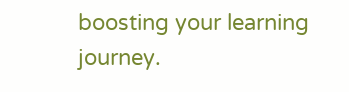boosting your learning journey.